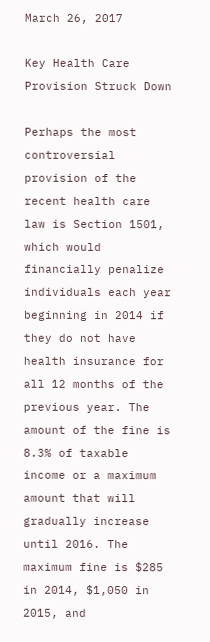March 26, 2017

Key Health Care Provision Struck Down

Perhaps the most controversial provision of the recent health care law is Section 1501, which would financially penalize individuals each year beginning in 2014 if they do not have health insurance for all 12 months of the previous year. The amount of the fine is 8.3% of taxable income or a maximum amount that will gradually increase until 2016. The maximum fine is $285 in 2014, $1,050 in 2015, and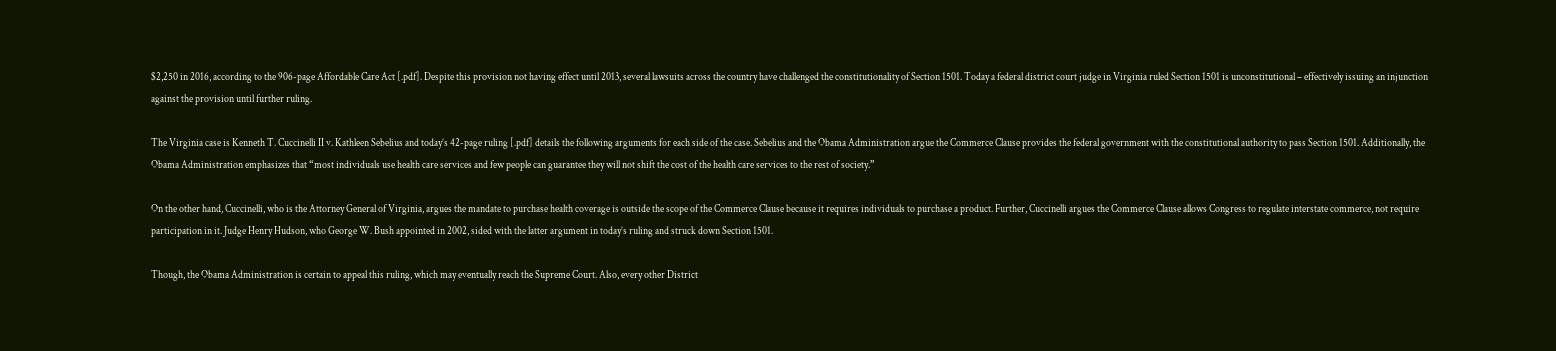$2,250 in 2016, according to the 906-page Affordable Care Act [.pdf]. Despite this provision not having effect until 2013, several lawsuits across the country have challenged the constitutionality of Section 1501. Today a federal district court judge in Virginia ruled Section 1501 is unconstitutional – effectively issuing an injunction against the provision until further ruling.

The Virginia case is Kenneth T. Cuccinelli II v. Kathleen Sebelius and today’s 42-page ruling [.pdf] details the following arguments for each side of the case. Sebelius and the Obama Administration argue the Commerce Clause provides the federal government with the constitutional authority to pass Section 1501. Additionally, the Obama Administration emphasizes that “most individuals use health care services and few people can guarantee they will not shift the cost of the health care services to the rest of society.”

On the other hand, Cuccinelli, who is the Attorney General of Virginia, argues the mandate to purchase health coverage is outside the scope of the Commerce Clause because it requires individuals to purchase a product. Further, Cuccinelli argues the Commerce Clause allows Congress to regulate interstate commerce, not require participation in it. Judge Henry Hudson, who George W. Bush appointed in 2002, sided with the latter argument in today’s ruling and struck down Section 1501.

Though, the Obama Administration is certain to appeal this ruling, which may eventually reach the Supreme Court. Also, every other District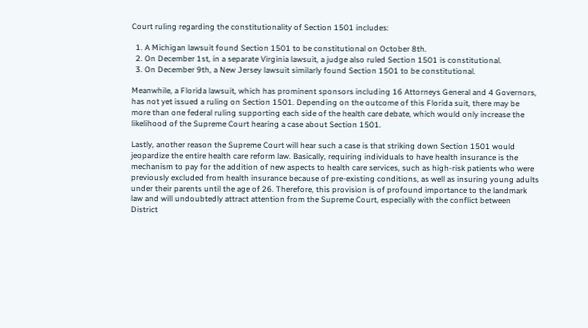Court ruling regarding the constitutionality of Section 1501 includes:

  1. A Michigan lawsuit found Section 1501 to be constitutional on October 8th.
  2. On December 1st, in a separate Virginia lawsuit, a judge also ruled Section 1501 is constitutional.
  3. On December 9th, a New Jersey lawsuit similarly found Section 1501 to be constitutional.

Meanwhile, a Florida lawsuit, which has prominent sponsors including 16 Attorneys General and 4 Governors, has not yet issued a ruling on Section 1501. Depending on the outcome of this Florida suit, there may be more than one federal ruling supporting each side of the health care debate, which would only increase the likelihood of the Supreme Court hearing a case about Section 1501.

Lastly, another reason the Supreme Court will hear such a case is that striking down Section 1501 would jeopardize the entire health care reform law. Basically, requiring individuals to have health insurance is the mechanism to pay for the addition of new aspects to health care services, such as high-risk patients who were previously excluded from health insurance because of pre-existing conditions, as well as insuring young adults under their parents until the age of 26. Therefore, this provision is of profound importance to the landmark law and will undoubtedly attract attention from the Supreme Court, especially with the conflict between District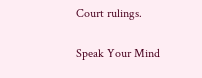Court rulings.

Speak Your Mind